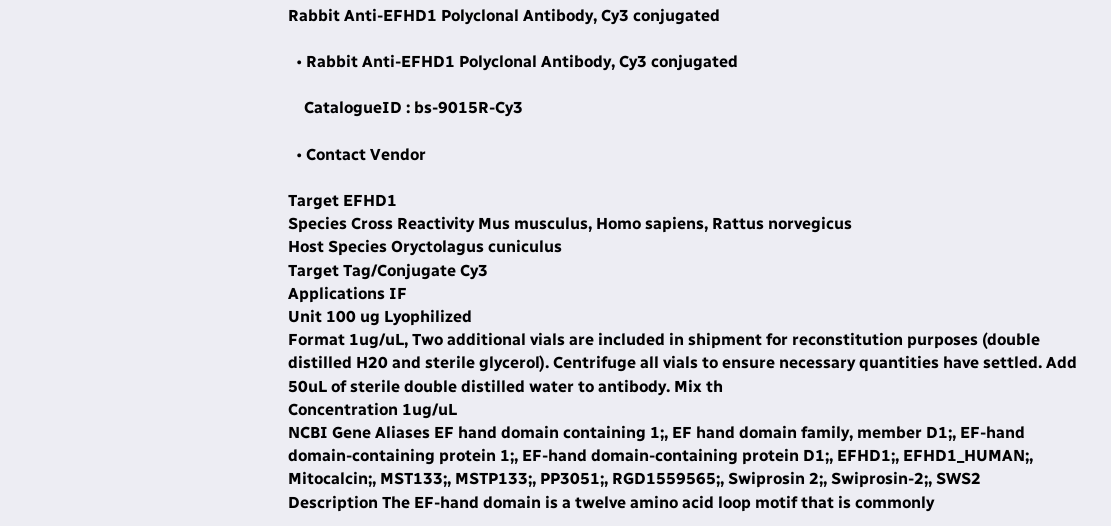Rabbit Anti-EFHD1 Polyclonal Antibody, Cy3 conjugated

  • Rabbit Anti-EFHD1 Polyclonal Antibody, Cy3 conjugated

    CatalogueID : bs-9015R-Cy3

  • Contact Vendor

Target EFHD1
Species Cross Reactivity Mus musculus, Homo sapiens, Rattus norvegicus
Host Species Oryctolagus cuniculus
Target Tag/Conjugate Cy3
Applications IF
Unit 100 ug Lyophilized
Format 1ug/uL, Two additional vials are included in shipment for reconstitution purposes (double distilled H20 and sterile glycerol). Centrifuge all vials to ensure necessary quantities have settled. Add 50uL of sterile double distilled water to antibody. Mix th
Concentration 1ug/uL
NCBI Gene Aliases EF hand domain containing 1;, EF hand domain family, member D1;, EF-hand domain-containing protein 1;, EF-hand domain-containing protein D1;, EFHD1;, EFHD1_HUMAN;, Mitocalcin;, MST133;, MSTP133;, PP3051;, RGD1559565;, Swiprosin 2;, Swiprosin-2;, SWS2
Description The EF-hand domain is a twelve amino acid loop motif that is commonly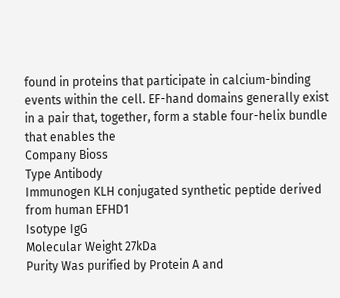found in proteins that participate in calcium-binding events within the cell. EF-hand domains generally exist in a pair that, together, form a stable four-helix bundle that enables the
Company Bioss
Type Antibody
Immunogen KLH conjugated synthetic peptide derived from human EFHD1
Isotype IgG
Molecular Weight 27kDa
Purity Was purified by Protein A and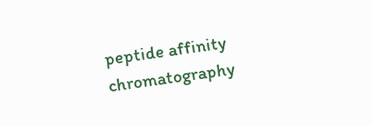peptide affinity chromatography